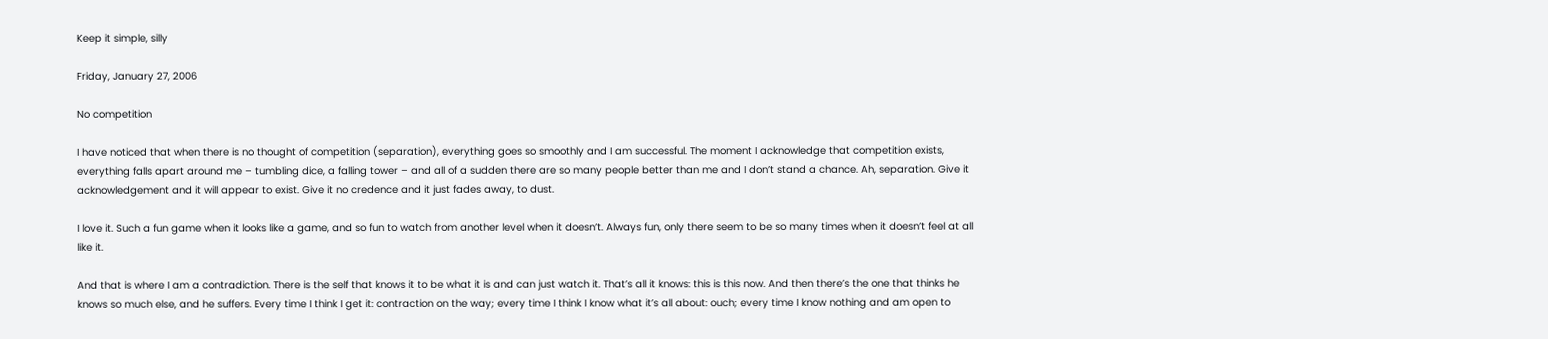Keep it simple, silly

Friday, January 27, 2006

No competition

I have noticed that when there is no thought of competition (separation), everything goes so smoothly and I am successful. The moment I acknowledge that competition exists, everything falls apart around me – tumbling dice, a falling tower – and all of a sudden there are so many people better than me and I don’t stand a chance. Ah, separation. Give it acknowledgement and it will appear to exist. Give it no credence and it just fades away, to dust.

I love it. Such a fun game when it looks like a game, and so fun to watch from another level when it doesn’t. Always fun, only there seem to be so many times when it doesn’t feel at all like it.

And that is where I am a contradiction. There is the self that knows it to be what it is and can just watch it. That’s all it knows: this is this now. And then there’s the one that thinks he knows so much else, and he suffers. Every time I think I get it: contraction on the way; every time I think I know what it’s all about: ouch; every time I know nothing and am open to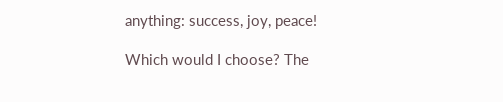anything: success, joy, peace!

Which would I choose? The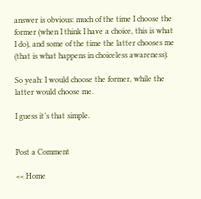answer is obvious: much of the time I choose the former (when I think I have a choice, this is what I do), and some of the time the latter chooses me (that is what happens in choiceless awareness).

So yeah: I would choose the former, while the latter would choose me.

I guess it’s that simple.


Post a Comment

<< Home